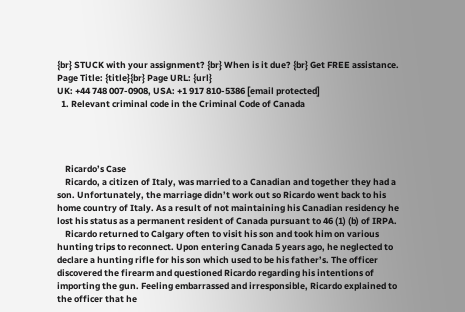{br} STUCK with your assignment? {br} When is it due? {br} Get FREE assistance. Page Title: {title}{br} Page URL: {url}
UK: +44 748 007-0908, USA: +1 917 810-5386 [email protected]
  1. Relevant criminal code in the Criminal Code of Canada




    Ricardo’s Case
    Ricardo, a citizen of Italy, was married to a Canadian and together they had a son. Unfortunately, the marriage didn’t work out so Ricardo went back to his home country of Italy. As a result of not maintaining his Canadian residency he lost his status as a permanent resident of Canada pursuant to 46 (1) (b) of IRPA.
    Ricardo returned to Calgary often to visit his son and took him on various hunting trips to reconnect. Upon entering Canada 5 years ago, he neglected to declare a hunting rifle for his son which used to be his father’s. The officer discovered the firearm and questioned Ricardo regarding his intentions of importing the gun. Feeling embarrassed and irresponsible, Ricardo explained to the officer that he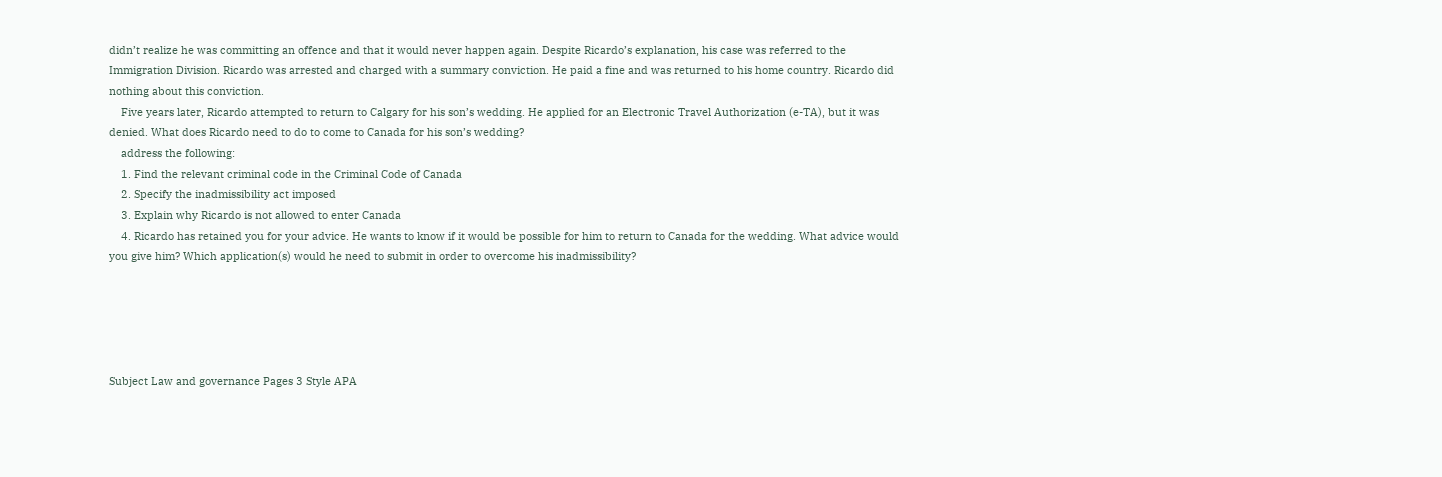didn’t realize he was committing an offence and that it would never happen again. Despite Ricardo’s explanation, his case was referred to the Immigration Division. Ricardo was arrested and charged with a summary conviction. He paid a fine and was returned to his home country. Ricardo did nothing about this conviction.
    Five years later, Ricardo attempted to return to Calgary for his son’s wedding. He applied for an Electronic Travel Authorization (e-TA), but it was denied. What does Ricardo need to do to come to Canada for his son’s wedding?
    address the following:
    1. Find the relevant criminal code in the Criminal Code of Canada
    2. Specify the inadmissibility act imposed
    3. Explain why Ricardo is not allowed to enter Canada
    4. Ricardo has retained you for your advice. He wants to know if it would be possible for him to return to Canada for the wedding. What advice would you give him? Which application(s) would he need to submit in order to overcome his inadmissibility?





Subject Law and governance Pages 3 Style APA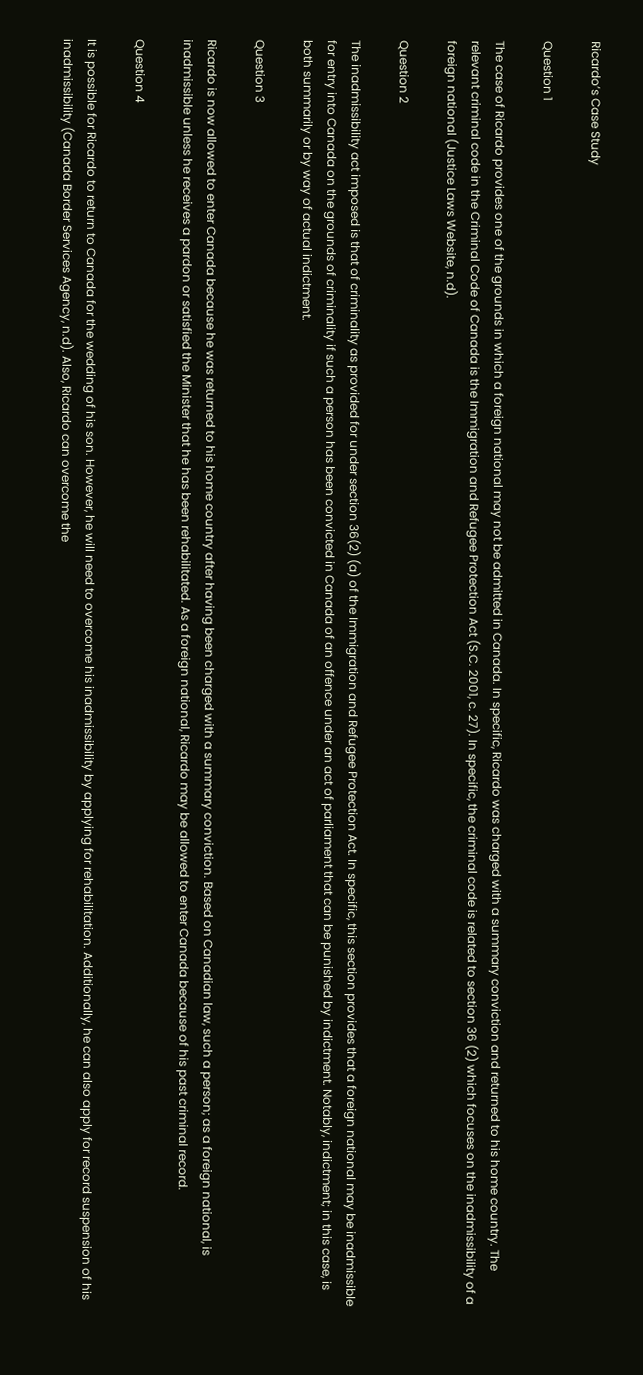Ricardo’s Case Study

Question 1

The case of Ricardo provides one of the grounds in which a foreign national may not be admitted in Canada. In specific, Ricardo was charged with a summary conviction and returned to his home country. The relevant criminal code in the Criminal Code of Canada is the Immigration and Refugee Protection Act (S.C. 2001, c. 27). In specific, the criminal code is related to section 36 (2) which focuses on the inadmissibility of a foreign national (Justice Laws Website, n.d).

Question 2

The inadmissibility act imposed is that of criminality as provided for under section 36(2) (a) of the Immigration and Refugee Protection Act. In specific, this section provides that a foreign national may be inadmissible for entry into Canada on the grounds of criminality if such a person has been convicted in Canada of an offence under an act of parliament that can be punished by indictment. Notably, indictment; in this case, is both summarily or by way of actual indictment.

Question 3

Ricardo is now allowed to enter Canada because he was returned to his home country after having been charged with a summary conviction. Based on Canadian law, such a person; as a foreign national, is inadmissible unless he receives a pardon or satisfied the Minister that he has been rehabilitated. As a foreign national, Ricardo may be allowed to enter Canada because of his past criminal record.

Question 4

It is possible for Ricardo to return to Canada for the wedding of his son. However, he will need to overcome his inadmissibility by applying for rehabilitation. Additionally, he can also apply for record suspension of his inadmissibility (Canada Border Services Agency, n.d). Also, Ricardo can overcome the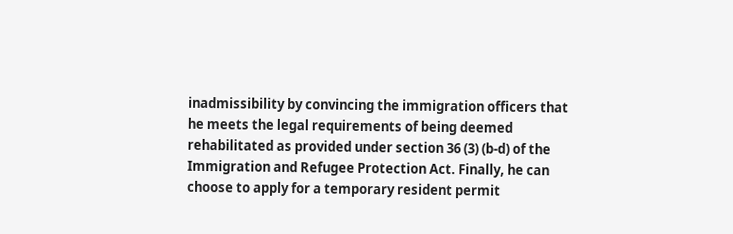inadmissibility by convincing the immigration officers that he meets the legal requirements of being deemed rehabilitated as provided under section 36 (3) (b-d) of the Immigration and Refugee Protection Act. Finally, he can choose to apply for a temporary resident permit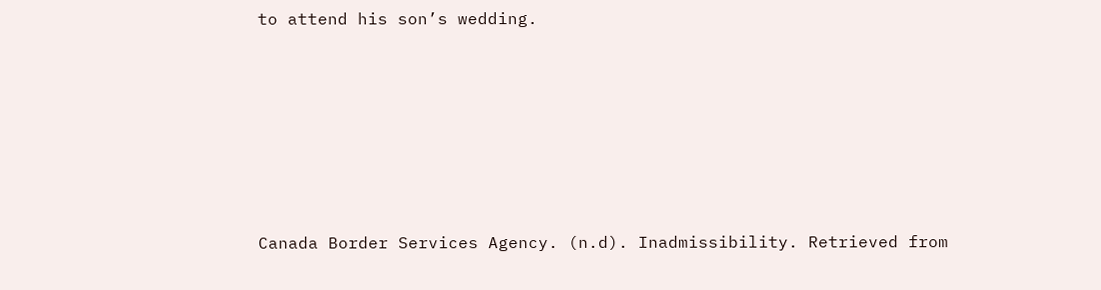to attend his son’s wedding.






Canada Border Services Agency. (n.d). Inadmissibility. Retrieved from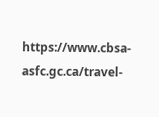https://www.cbsa-asfc.gc.ca/travel-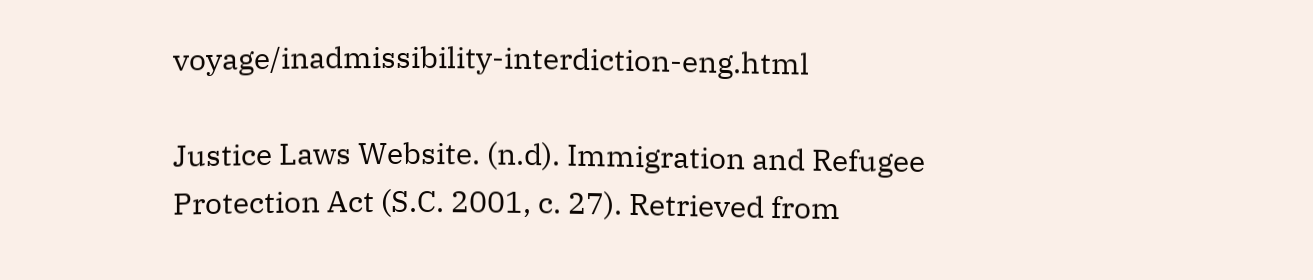voyage/inadmissibility-interdiction-eng.html

Justice Laws Website. (n.d). Immigration and Refugee Protection Act (S.C. 2001, c. 27). Retrieved from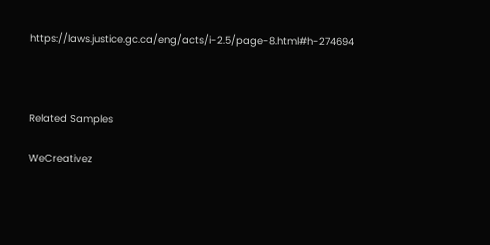https://laws.justice.gc.ca/eng/acts/i-2.5/page-8.html#h-274694



Related Samples

WeCreativez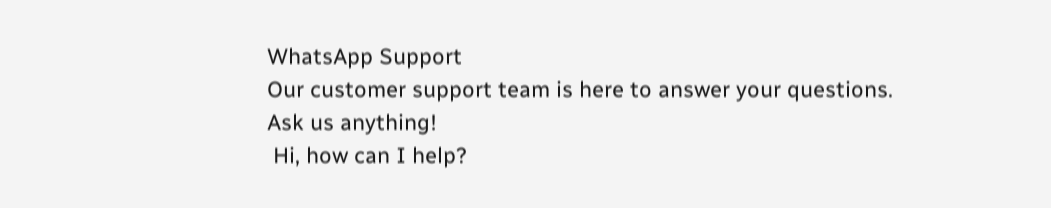WhatsApp Support
Our customer support team is here to answer your questions. Ask us anything!
 Hi, how can I help?